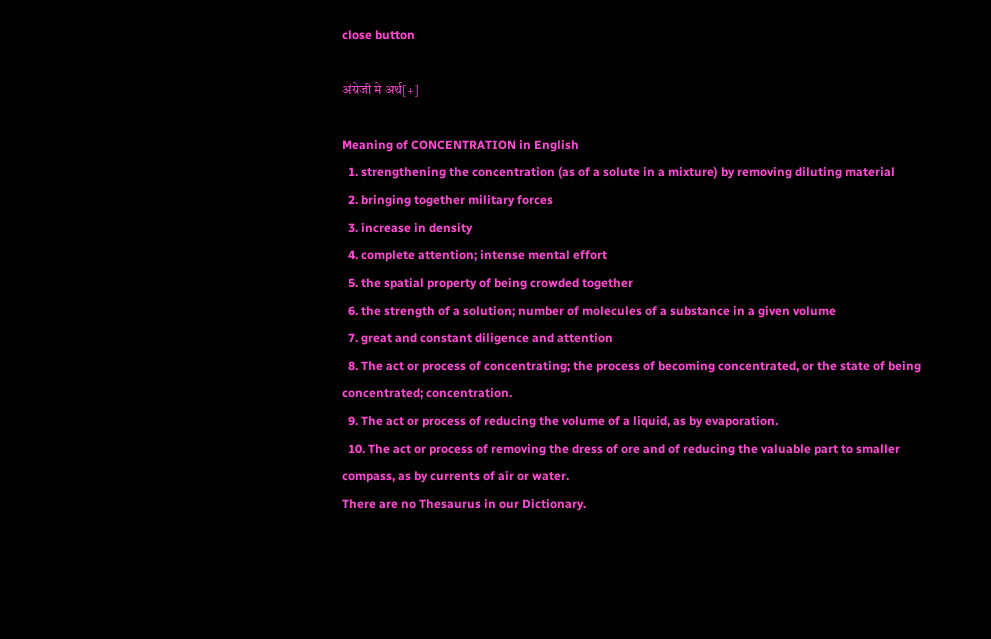close button

अंग्रेजी मे अर्थ[+]

Meaning of CONCENTRATION in English
  1. strengthening the concentration (as of a solute in a mixture) by removing diluting material
  2. bringing together military forces
  3. increase in density
  4. complete attention; intense mental effort
  5. the spatial property of being crowded together
  6. the strength of a solution; number of molecules of a substance in a given volume
  7. great and constant diligence and attention
  8. The act or process of concentrating; the process of becoming concentrated, or the state of being concentrated; concentration.
  9. The act or process of reducing the volume of a liquid, as by evaporation.
  10. The act or process of removing the dress of ore and of reducing the valuable part to smaller compass, as by currents of air or water.
There are no Thesaurus in our Dictionary.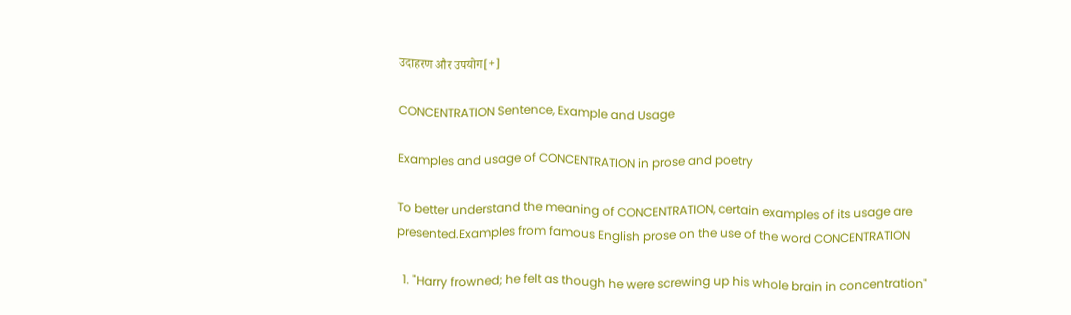उदाहरण और उपयोग[+]

CONCENTRATION Sentence, Example and Usage

Examples and usage of CONCENTRATION in prose and poetry

To better understand the meaning of CONCENTRATION, certain examples of its usage are presented.Examples from famous English prose on the use of the word CONCENTRATION

  1. "Harry frowned; he felt as though he were screwing up his whole brain in concentration"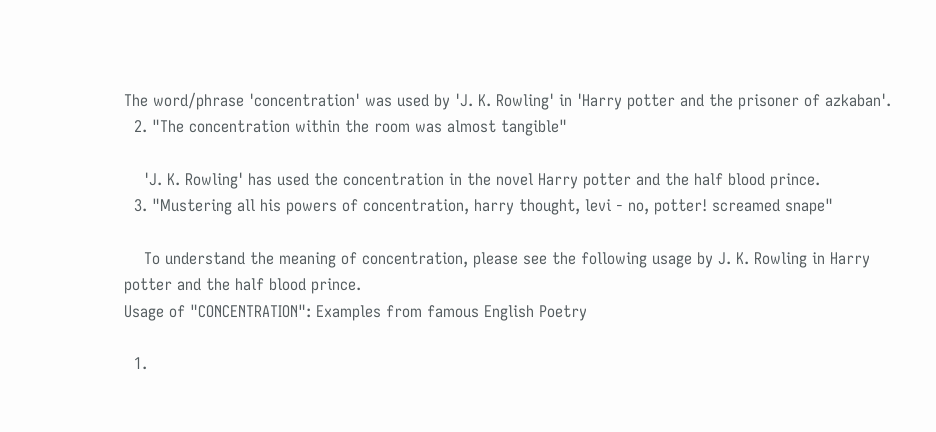The word/phrase 'concentration' was used by 'J. K. Rowling' in 'Harry potter and the prisoner of azkaban'.
  2. "The concentration within the room was almost tangible"

    'J. K. Rowling' has used the concentration in the novel Harry potter and the half blood prince.
  3. "Mustering all his powers of concentration, harry thought, levi - no, potter! screamed snape"

    To understand the meaning of concentration, please see the following usage by J. K. Rowling in Harry potter and the half blood prince.
Usage of "CONCENTRATION": Examples from famous English Poetry

  1.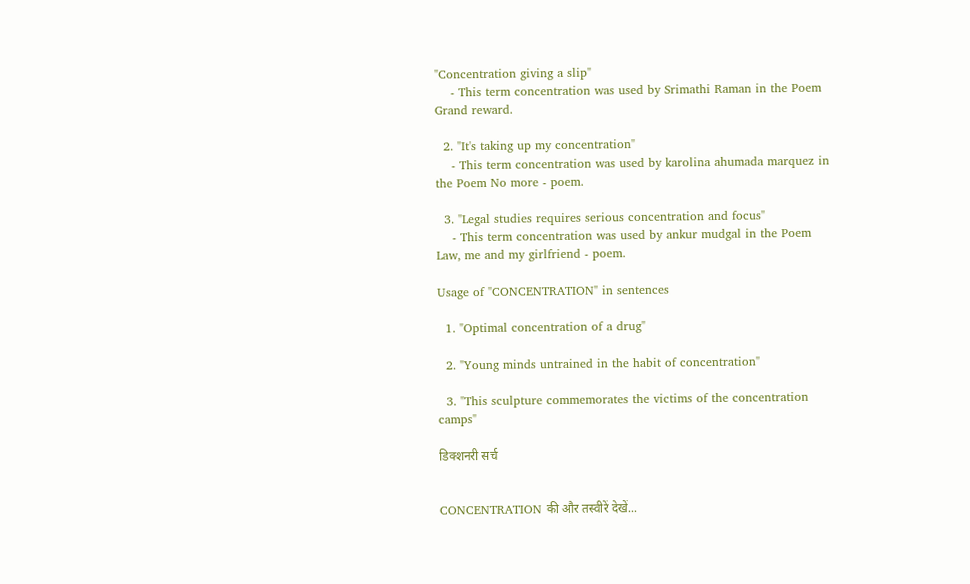"Concentration giving a slip"
    - This term concentration was used by Srimathi Raman in the Poem Grand reward.

  2. "It's taking up my concentration"
    - This term concentration was used by karolina ahumada marquez in the Poem No more - poem.

  3. "Legal studies requires serious concentration and focus"
    - This term concentration was used by ankur mudgal in the Poem Law, me and my girlfriend - poem.

Usage of "CONCENTRATION" in sentences

  1. "Optimal concentration of a drug"

  2. "Young minds untrained in the habit of concentration"

  3. "This sculpture commemorates the victims of the concentration camps"

डिक्शनरी सर्च


CONCENTRATION की और तस्वीरें देखें...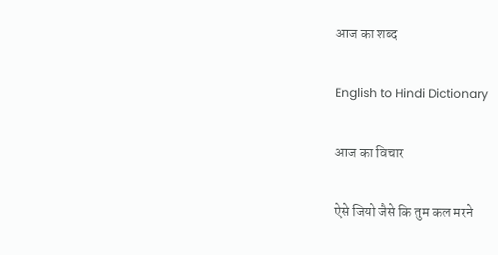आज का शब्द

English to Hindi Dictionary

आज का विचार

ऐसे जियो जैसे कि तुम कल मरने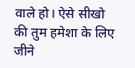वाले हो। ऐसे सीखो की तुम हमेशा के लिए जीने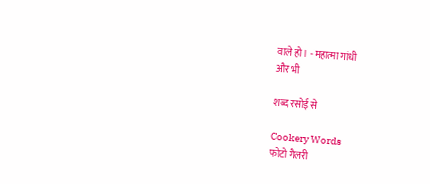वाले हो। - महात्मा गांधी
और भी

शब्द रसोई से

Cookery Words
फोटो गैलरी